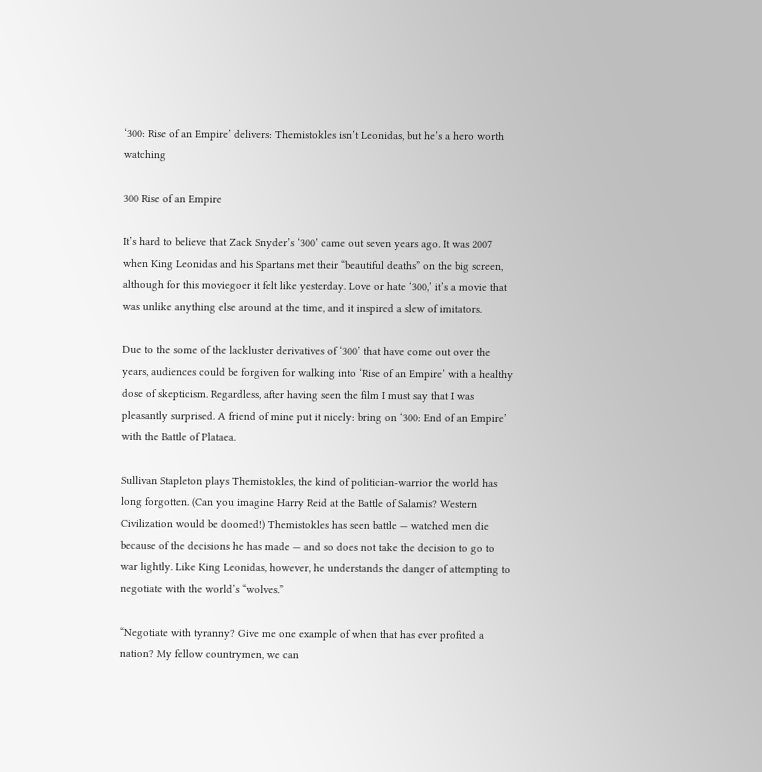‘300: Rise of an Empire’ delivers: Themistokles isn’t Leonidas, but he’s a hero worth watching

300 Rise of an Empire

It’s hard to believe that Zack Snyder’s ‘300’ came out seven years ago. It was 2007 when King Leonidas and his Spartans met their “beautiful deaths” on the big screen, although for this moviegoer it felt like yesterday. Love or hate ‘300,’ it’s a movie that was unlike anything else around at the time, and it inspired a slew of imitators.

Due to the some of the lackluster derivatives of ‘300’ that have come out over the years, audiences could be forgiven for walking into ‘Rise of an Empire’ with a healthy dose of skepticism. Regardless, after having seen the film I must say that I was pleasantly surprised. A friend of mine put it nicely: bring on ‘300: End of an Empire’ with the Battle of Plataea.

Sullivan Stapleton plays Themistokles, the kind of politician-warrior the world has long forgotten. (Can you imagine Harry Reid at the Battle of Salamis? Western Civilization would be doomed!) Themistokles has seen battle — watched men die because of the decisions he has made — and so does not take the decision to go to war lightly. Like King Leonidas, however, he understands the danger of attempting to negotiate with the world’s “wolves.”

“Negotiate with tyranny? Give me one example of when that has ever profited a nation? My fellow countrymen, we can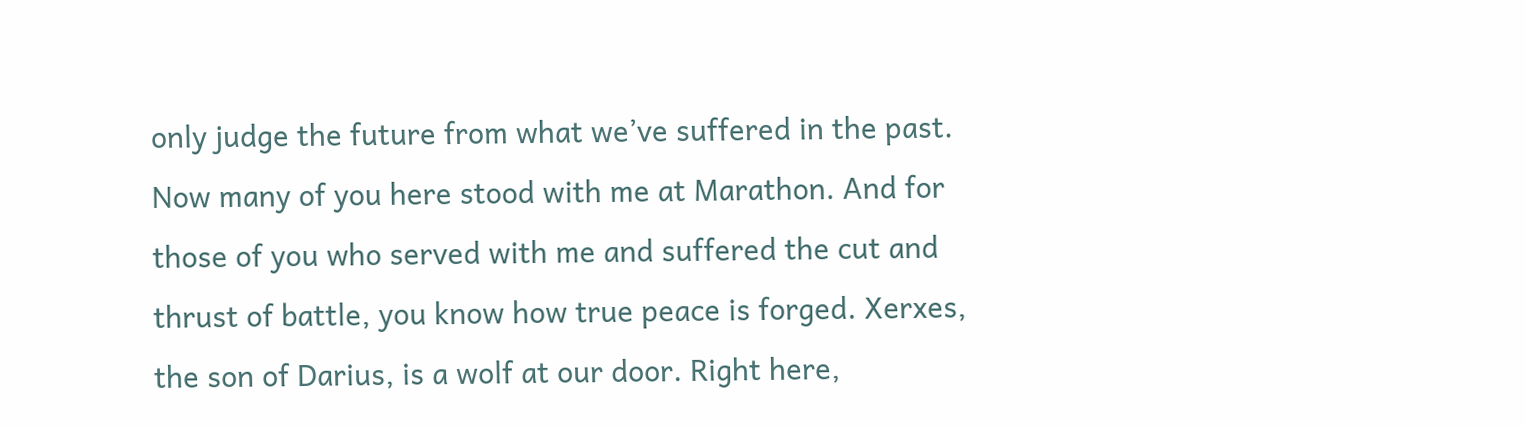only judge the future from what we’ve suffered in the past. Now many of you here stood with me at Marathon. And for those of you who served with me and suffered the cut and thrust of battle, you know how true peace is forged. Xerxes, the son of Darius, is a wolf at our door. Right here,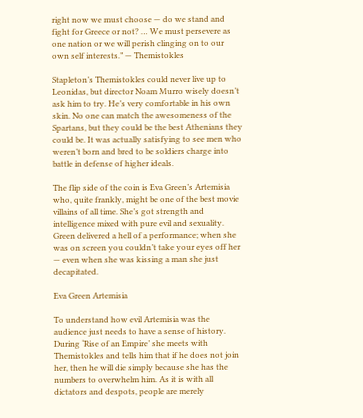right now we must choose — do we stand and fight for Greece or not? … We must persevere as one nation or we will perish clinging on to our own self interests.” — Themistokles

Stapleton’s Themistokles could never live up to Leonidas, but director Noam Murro wisely doesn’t ask him to try. He’s very comfortable in his own skin. No one can match the awesomeness of the Spartans, but they could be the best Athenians they could be. It was actually satisfying to see men who weren’t born and bred to be soldiers charge into battle in defense of higher ideals.

The flip side of the coin is Eva Green’s Artemisia who, quite frankly, might be one of the best movie villains of all time. She’s got strength and intelligence mixed with pure evil and sexuality. Green delivered a hell of a performance; when she was on screen you couldn’t take your eyes off her — even when she was kissing a man she just decapitated.

Eva Green Artemisia

To understand how evil Artemisia was the audience just needs to have a sense of history. During ‘Rise of an Empire’ she meets with Themistokles and tells him that if he does not join her, then he will die simply because she has the numbers to overwhelm him. As it is with all dictators and despots, people are merely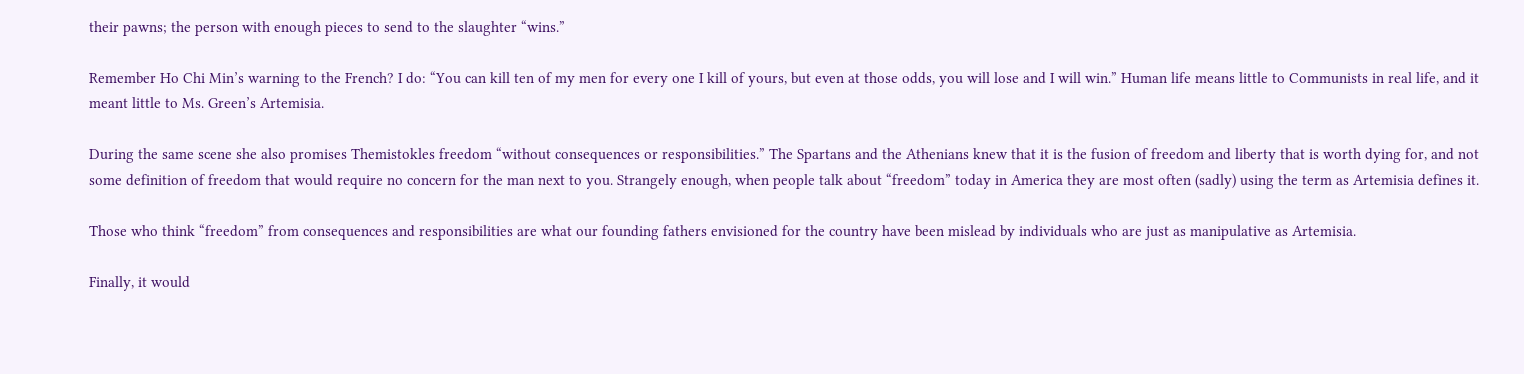their pawns; the person with enough pieces to send to the slaughter “wins.”

Remember Ho Chi Min’s warning to the French? I do: “You can kill ten of my men for every one I kill of yours, but even at those odds, you will lose and I will win.” Human life means little to Communists in real life, and it meant little to Ms. Green’s Artemisia.

During the same scene she also promises Themistokles freedom “without consequences or responsibilities.” The Spartans and the Athenians knew that it is the fusion of freedom and liberty that is worth dying for, and not some definition of freedom that would require no concern for the man next to you. Strangely enough, when people talk about “freedom” today in America they are most often (sadly) using the term as Artemisia defines it.

Those who think “freedom” from consequences and responsibilities are what our founding fathers envisioned for the country have been mislead by individuals who are just as manipulative as Artemisia.

Finally, it would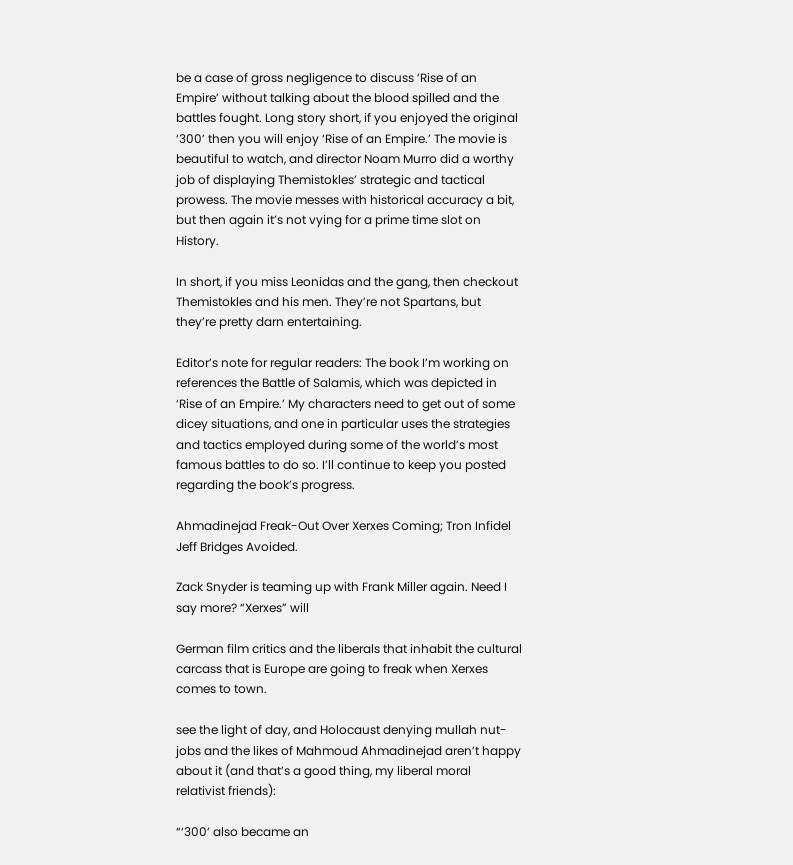be a case of gross negligence to discuss ‘Rise of an Empire’ without talking about the blood spilled and the battles fought. Long story short, if you enjoyed the original ‘300’ then you will enjoy ‘Rise of an Empire.’ The movie is beautiful to watch, and director Noam Murro did a worthy job of displaying Themistokles’ strategic and tactical prowess. The movie messes with historical accuracy a bit, but then again it’s not vying for a prime time slot on History.

In short, if you miss Leonidas and the gang, then checkout Themistokles and his men. They’re not Spartans, but they’re pretty darn entertaining.

Editor’s note for regular readers: The book I’m working on references the Battle of Salamis, which was depicted in ‘Rise of an Empire.’ My characters need to get out of some dicey situations, and one in particular uses the strategies and tactics employed during some of the world’s most famous battles to do so. I’ll continue to keep you posted regarding the book’s progress.

Ahmadinejad Freak-Out Over Xerxes Coming; Tron Infidel Jeff Bridges Avoided.

Zack Snyder is teaming up with Frank Miller again. Need I say more? “Xerxes” will

German film critics and the liberals that inhabit the cultural carcass that is Europe are going to freak when Xerxes comes to town.

see the light of day, and Holocaust denying mullah nut-jobs and the likes of Mahmoud Ahmadinejad aren’t happy about it (and that’s a good thing, my liberal moral relativist friends):

“‘300’ also became an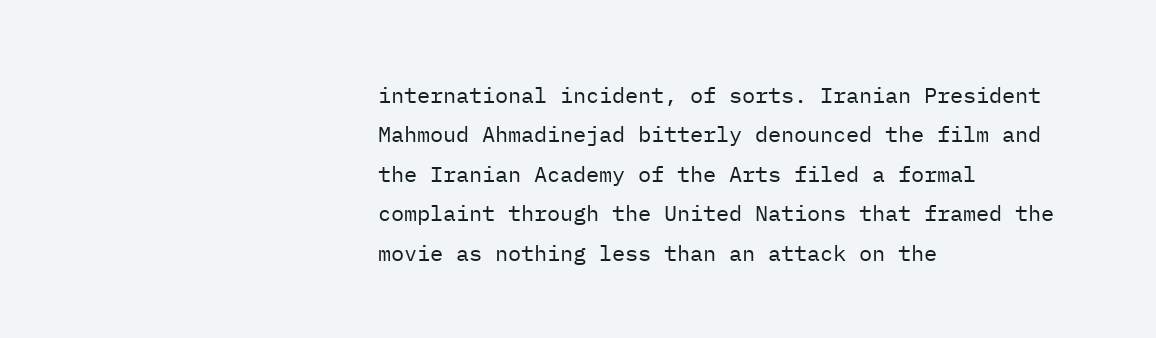international incident, of sorts. Iranian President Mahmoud Ahmadinejad bitterly denounced the film and the Iranian Academy of the Arts filed a formal complaint through the United Nations that framed the movie as nothing less than an attack on the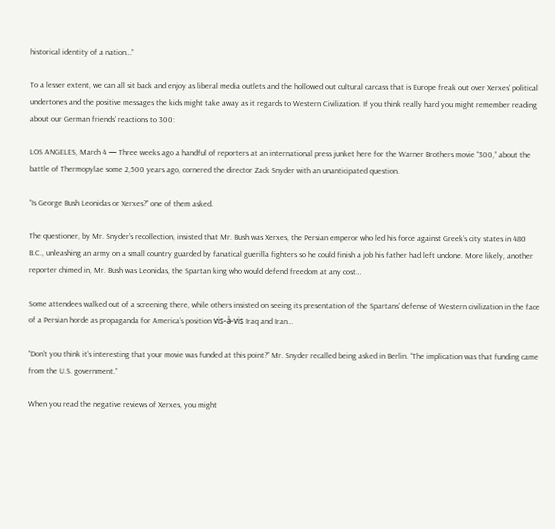historical identity of a nation…”

To a lesser extent, we can all sit back and enjoy as liberal media outlets and the hollowed out cultural carcass that is Europe freak out over Xerxes’ political undertones and the positive messages the kids might take away as it regards to Western Civilization. If you think really hard you might remember reading about our German friends’ reactions to 300:

LOS ANGELES, March 4 — Three weeks ago a handful of reporters at an international press junket here for the Warner Brothers movie “300,” about the battle of Thermopylae some 2,500 years ago, cornered the director Zack Snyder with an unanticipated question.

“Is George Bush Leonidas or Xerxes?” one of them asked.

The questioner, by Mr. Snyder’s recollection, insisted that Mr. Bush was Xerxes, the Persian emperor who led his force against Greek’s city states in 480 B.C., unleashing an army on a small country guarded by fanatical guerilla fighters so he could finish a job his father had left undone. More likely, another reporter chimed in, Mr. Bush was Leonidas, the Spartan king who would defend freedom at any cost…

Some attendees walked out of a screening there, while others insisted on seeing its presentation of the Spartans’ defense of Western civilization in the face of a Persian horde as propaganda for America’s position vis-à-vis Iraq and Iran…

“Don’t you think it’s interesting that your movie was funded at this point?” Mr. Snyder recalled being asked in Berlin. “The implication was that funding came from the U.S. government.”

When you read the negative reviews of Xerxes, you might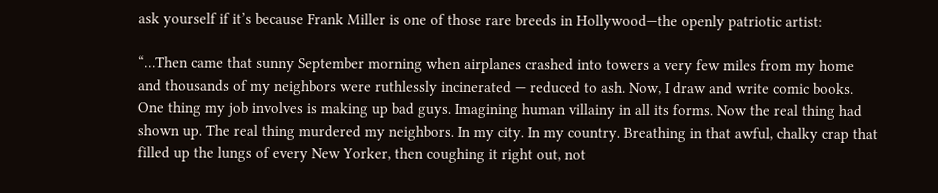ask yourself if it’s because Frank Miller is one of those rare breeds in Hollywood—the openly patriotic artist:

“…Then came that sunny September morning when airplanes crashed into towers a very few miles from my home and thousands of my neighbors were ruthlessly incinerated — reduced to ash. Now, I draw and write comic books. One thing my job involves is making up bad guys. Imagining human villainy in all its forms. Now the real thing had shown up. The real thing murdered my neighbors. In my city. In my country. Breathing in that awful, chalky crap that filled up the lungs of every New Yorker, then coughing it right out, not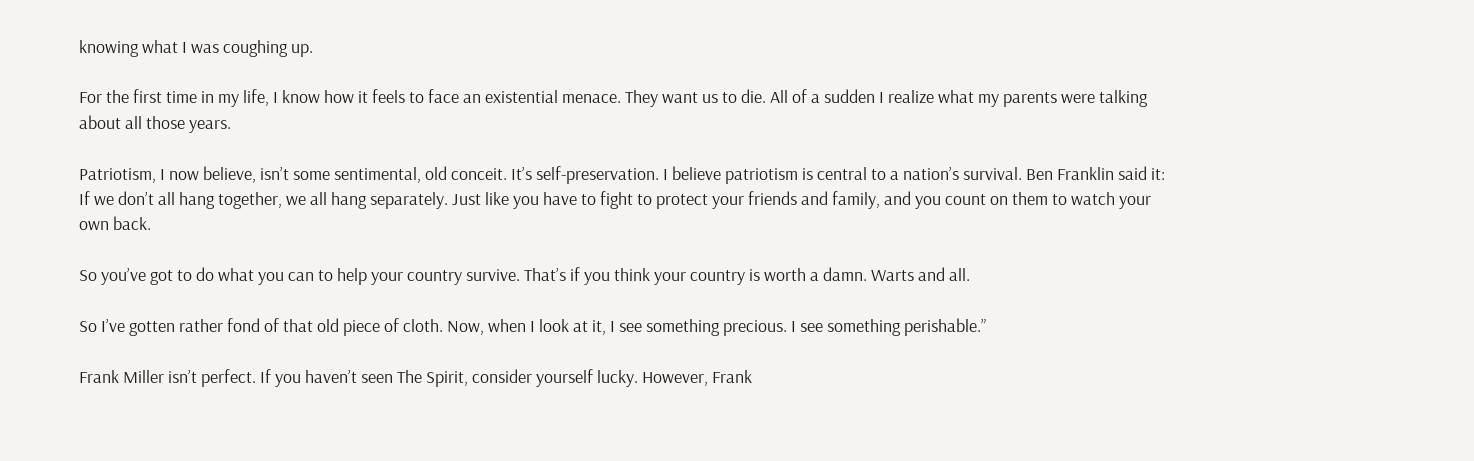knowing what I was coughing up.

For the first time in my life, I know how it feels to face an existential menace. They want us to die. All of a sudden I realize what my parents were talking about all those years.

Patriotism, I now believe, isn’t some sentimental, old conceit. It’s self-preservation. I believe patriotism is central to a nation’s survival. Ben Franklin said it: If we don’t all hang together, we all hang separately. Just like you have to fight to protect your friends and family, and you count on them to watch your own back.

So you’ve got to do what you can to help your country survive. That’s if you think your country is worth a damn. Warts and all.

So I’ve gotten rather fond of that old piece of cloth. Now, when I look at it, I see something precious. I see something perishable.”

Frank Miller isn’t perfect. If you haven’t seen The Spirit, consider yourself lucky. However, Frank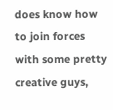does know how to join forces with some pretty creative guys,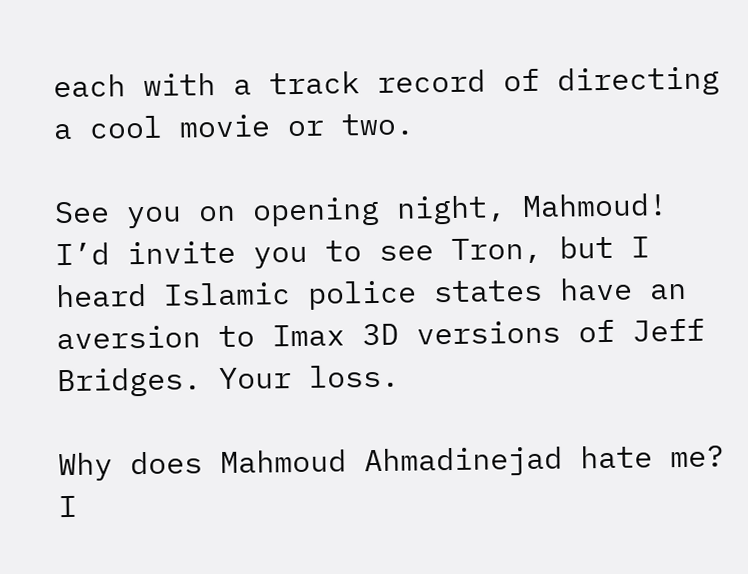each with a track record of directing a cool movie or two.

See you on opening night, Mahmoud! I’d invite you to see Tron, but I heard Islamic police states have an aversion to Imax 3D versions of Jeff Bridges. Your loss.

Why does Mahmoud Ahmadinejad hate me? I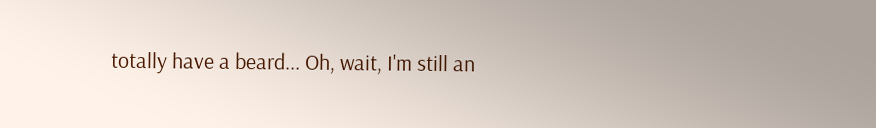totally have a beard... Oh, wait, I'm still an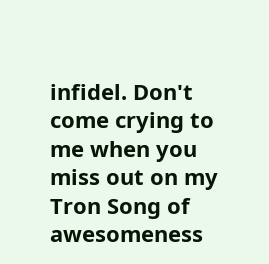infidel. Don't come crying to me when you miss out on my Tron Song of awesomeness